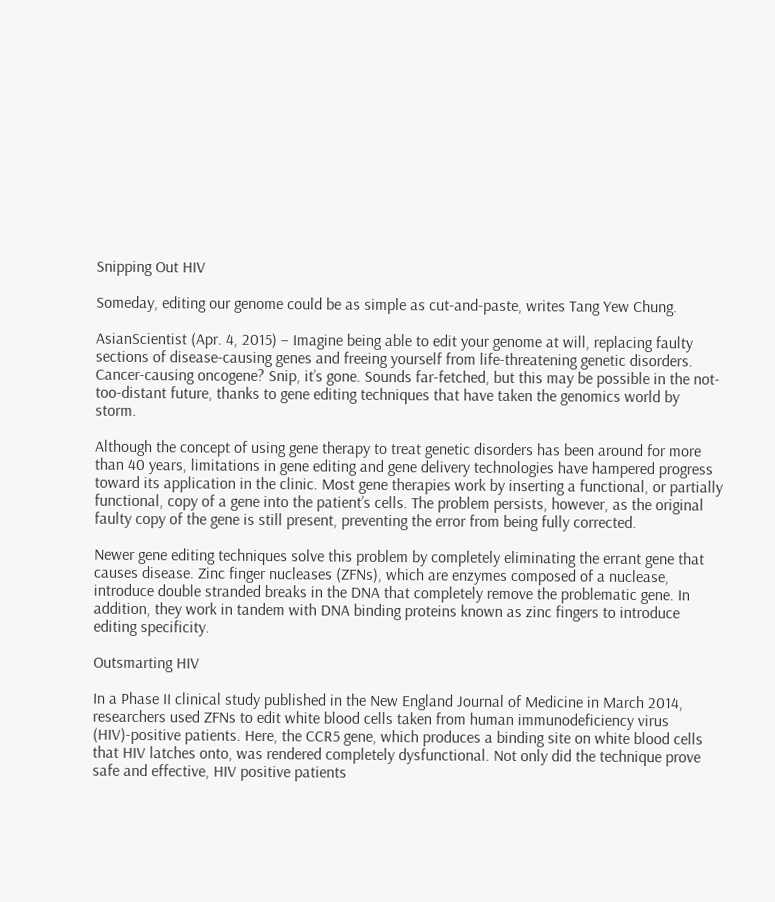Snipping Out HIV

Someday, editing our genome could be as simple as cut-and-paste, writes Tang Yew Chung.

AsianScientist (Apr. 4, 2015) – Imagine being able to edit your genome at will, replacing faulty sections of disease-causing genes and freeing yourself from life-threatening genetic disorders. Cancer-causing oncogene? Snip, it’s gone. Sounds far-fetched, but this may be possible in the not-too-distant future, thanks to gene editing techniques that have taken the genomics world by storm.

Although the concept of using gene therapy to treat genetic disorders has been around for more than 40 years, limitations in gene editing and gene delivery technologies have hampered progress toward its application in the clinic. Most gene therapies work by inserting a functional, or partially functional, copy of a gene into the patient’s cells. The problem persists, however, as the original faulty copy of the gene is still present, preventing the error from being fully corrected.

Newer gene editing techniques solve this problem by completely eliminating the errant gene that causes disease. Zinc finger nucleases (ZFNs), which are enzymes composed of a nuclease, introduce double stranded breaks in the DNA that completely remove the problematic gene. In addition, they work in tandem with DNA binding proteins known as zinc fingers to introduce editing specificity.

Outsmarting HIV

In a Phase II clinical study published in the New England Journal of Medicine in March 2014, researchers used ZFNs to edit white blood cells taken from human immunodeficiency virus (HIV)-positive patients. Here, the CCR5 gene, which produces a binding site on white blood cells that HIV latches onto, was rendered completely dysfunctional. Not only did the technique prove safe and effective, HIV positive patients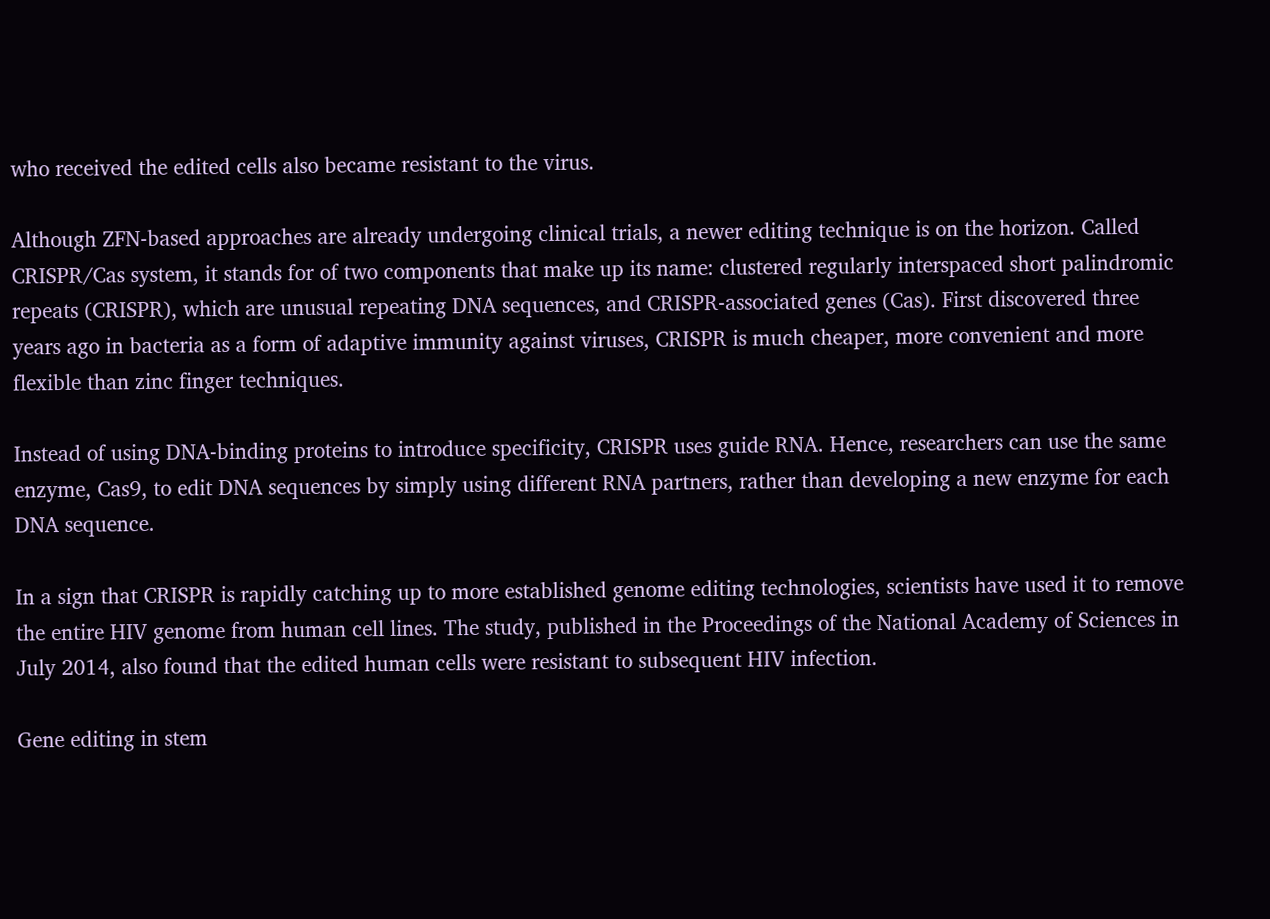who received the edited cells also became resistant to the virus.

Although ZFN-based approaches are already undergoing clinical trials, a newer editing technique is on the horizon. Called CRISPR/Cas system, it stands for of two components that make up its name: clustered regularly interspaced short palindromic repeats (CRISPR), which are unusual repeating DNA sequences, and CRISPR-associated genes (Cas). First discovered three years ago in bacteria as a form of adaptive immunity against viruses, CRISPR is much cheaper, more convenient and more flexible than zinc finger techniques.

Instead of using DNA-binding proteins to introduce specificity, CRISPR uses guide RNA. Hence, researchers can use the same enzyme, Cas9, to edit DNA sequences by simply using different RNA partners, rather than developing a new enzyme for each DNA sequence.

In a sign that CRISPR is rapidly catching up to more established genome editing technologies, scientists have used it to remove the entire HIV genome from human cell lines. The study, published in the Proceedings of the National Academy of Sciences in July 2014, also found that the edited human cells were resistant to subsequent HIV infection.

Gene editing in stem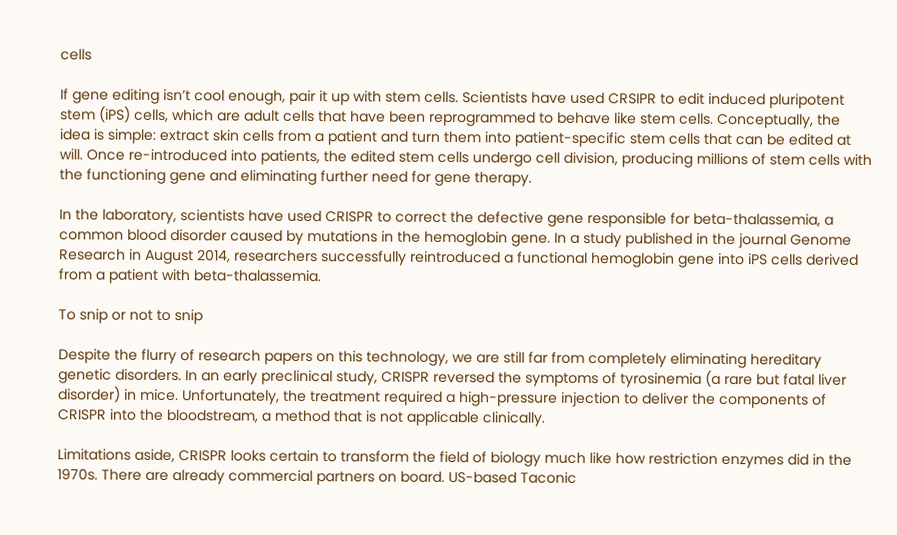cells

If gene editing isn’t cool enough, pair it up with stem cells. Scientists have used CRSIPR to edit induced pluripotent stem (iPS) cells, which are adult cells that have been reprogrammed to behave like stem cells. Conceptually, the idea is simple: extract skin cells from a patient and turn them into patient-specific stem cells that can be edited at will. Once re-introduced into patients, the edited stem cells undergo cell division, producing millions of stem cells with the functioning gene and eliminating further need for gene therapy.

In the laboratory, scientists have used CRISPR to correct the defective gene responsible for beta-thalassemia, a common blood disorder caused by mutations in the hemoglobin gene. In a study published in the journal Genome Research in August 2014, researchers successfully reintroduced a functional hemoglobin gene into iPS cells derived from a patient with beta-thalassemia.

To snip or not to snip

Despite the flurry of research papers on this technology, we are still far from completely eliminating hereditary genetic disorders. In an early preclinical study, CRISPR reversed the symptoms of tyrosinemia (a rare but fatal liver disorder) in mice. Unfortunately, the treatment required a high-pressure injection to deliver the components of CRISPR into the bloodstream, a method that is not applicable clinically.

Limitations aside, CRISPR looks certain to transform the field of biology much like how restriction enzymes did in the 1970s. There are already commercial partners on board. US-based Taconic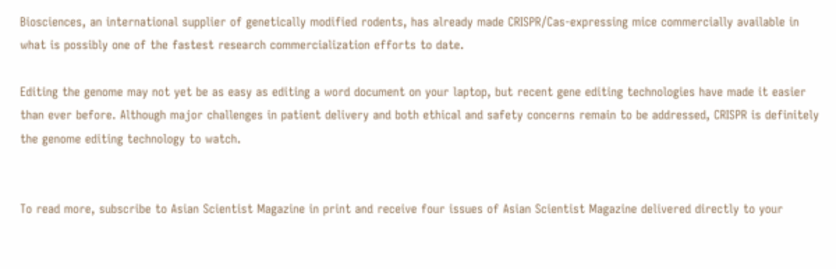Biosciences, an international supplier of genetically modified rodents, has already made CRISPR/Cas-expressing mice commercially available in what is possibly one of the fastest research commercialization efforts to date.

Editing the genome may not yet be as easy as editing a word document on your laptop, but recent gene editing technologies have made it easier than ever before. Although major challenges in patient delivery and both ethical and safety concerns remain to be addressed, CRISPR is definitely the genome editing technology to watch.


To read more, subscribe to Asian Scientist Magazine in print and receive four issues of Asian Scientist Magazine delivered directly to your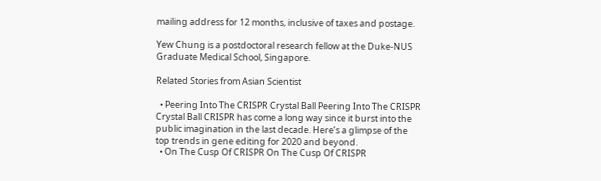mailing address for 12 months, inclusive of taxes and postage.

Yew Chung is a postdoctoral research fellow at the Duke-NUS Graduate Medical School, Singapore.

Related Stories from Asian Scientist

  • Peering Into The CRISPR Crystal Ball Peering Into The CRISPR Crystal Ball CRISPR has come a long way since it burst into the public imagination in the last decade. Here’s a glimpse of the top trends in gene editing for 2020 and beyond.
  • On The Cusp Of CRISPR On The Cusp Of CRISPR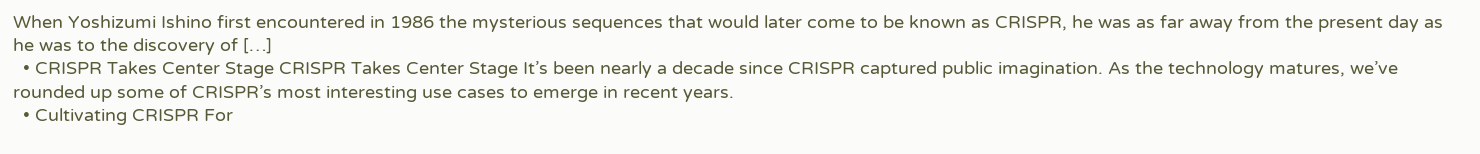When Yoshizumi Ishino first encountered in 1986 the mysterious sequences that would later come to be known as CRISPR, he was as far away from the present day as he was to the discovery of […]
  • CRISPR Takes Center Stage CRISPR Takes Center Stage It’s been nearly a decade since CRISPR captured public imagination. As the technology matures, we’ve rounded up some of CRISPR’s most interesting use cases to emerge in recent years.
  • Cultivating CRISPR For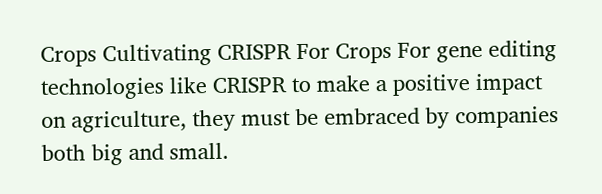Crops Cultivating CRISPR For Crops For gene editing technologies like CRISPR to make a positive impact on agriculture, they must be embraced by companies both big and small.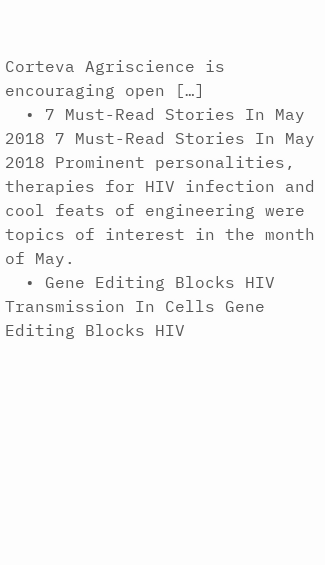Corteva Agriscience is encouraging open […]
  • 7 Must-Read Stories In May 2018 7 Must-Read Stories In May 2018 Prominent personalities, therapies for HIV infection and cool feats of engineering were topics of interest in the month of May.
  • Gene Editing Blocks HIV Transmission In Cells Gene Editing Blocks HIV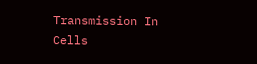Transmission In Cells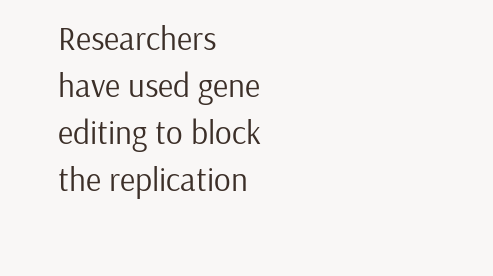Researchers have used gene editing to block the replication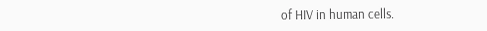of HIV in human cells.